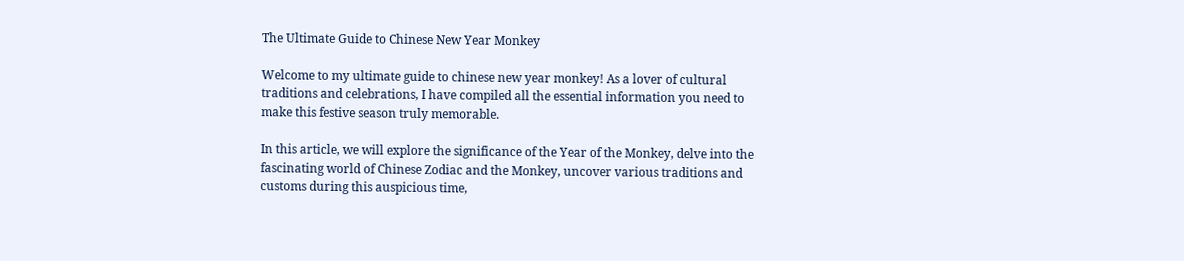The Ultimate Guide to Chinese New Year Monkey

Welcome to my ultimate guide to chinese new year monkey! As a lover of cultural traditions and celebrations, I have compiled all the essential information you need to make this festive season truly memorable.

In this article, we will explore the significance of the Year of the Monkey, delve into the fascinating world of Chinese Zodiac and the Monkey, uncover various traditions and customs during this auspicious time,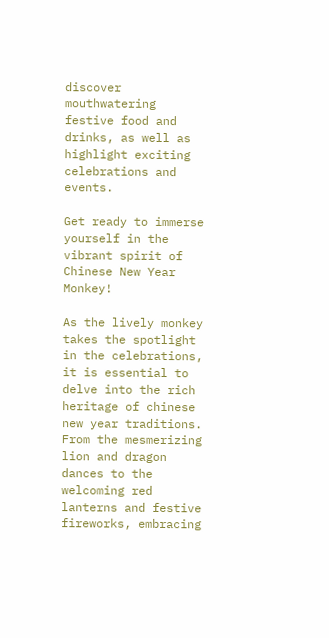discover mouthwatering festive food and drinks, as well as highlight exciting celebrations and events.

Get ready to immerse yourself in the vibrant spirit of Chinese New Year Monkey!

As the lively monkey takes the spotlight in the celebrations, it is essential to delve into the rich heritage of chinese new year traditions. From the mesmerizing lion and dragon dances to the welcoming red lanterns and festive fireworks, embracing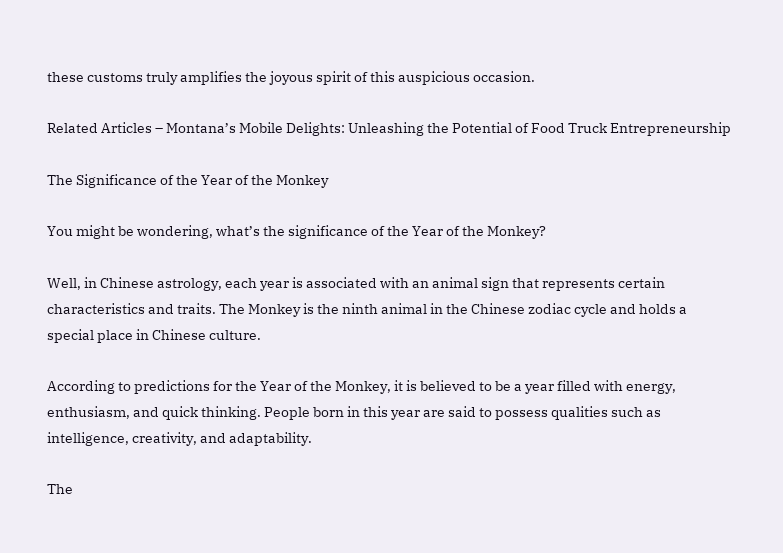these customs truly amplifies the joyous spirit of this auspicious occasion.

Related Articles – Montana’s Mobile Delights: Unleashing the Potential of Food Truck Entrepreneurship

The Significance of the Year of the Monkey

You might be wondering, what’s the significance of the Year of the Monkey?

Well, in Chinese astrology, each year is associated with an animal sign that represents certain characteristics and traits. The Monkey is the ninth animal in the Chinese zodiac cycle and holds a special place in Chinese culture.

According to predictions for the Year of the Monkey, it is believed to be a year filled with energy, enthusiasm, and quick thinking. People born in this year are said to possess qualities such as intelligence, creativity, and adaptability.

The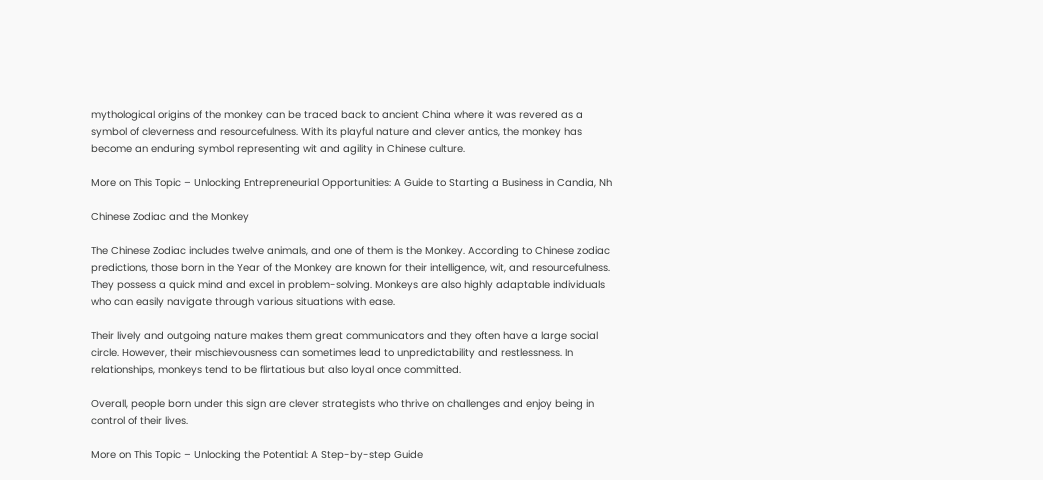mythological origins of the monkey can be traced back to ancient China where it was revered as a symbol of cleverness and resourcefulness. With its playful nature and clever antics, the monkey has become an enduring symbol representing wit and agility in Chinese culture.

More on This Topic – Unlocking Entrepreneurial Opportunities: A Guide to Starting a Business in Candia, Nh

Chinese Zodiac and the Monkey

The Chinese Zodiac includes twelve animals, and one of them is the Monkey. According to Chinese zodiac predictions, those born in the Year of the Monkey are known for their intelligence, wit, and resourcefulness. They possess a quick mind and excel in problem-solving. Monkeys are also highly adaptable individuals who can easily navigate through various situations with ease.

Their lively and outgoing nature makes them great communicators and they often have a large social circle. However, their mischievousness can sometimes lead to unpredictability and restlessness. In relationships, monkeys tend to be flirtatious but also loyal once committed.

Overall, people born under this sign are clever strategists who thrive on challenges and enjoy being in control of their lives.

More on This Topic – Unlocking the Potential: A Step-by-step Guide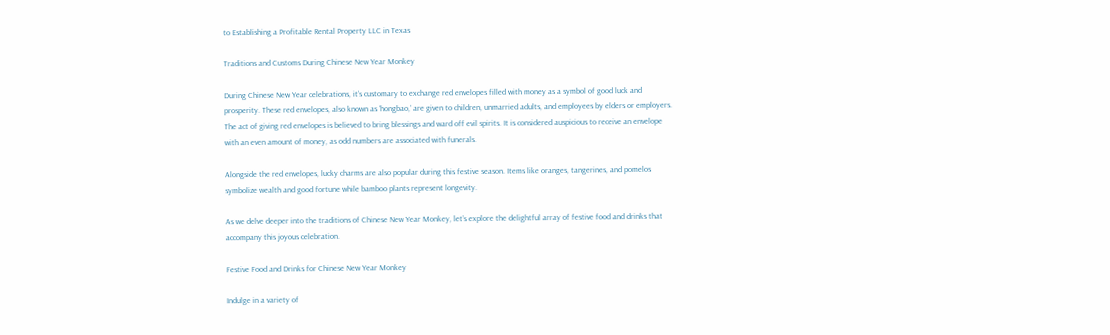to Establishing a Profitable Rental Property LLC in Texas

Traditions and Customs During Chinese New Year Monkey

During Chinese New Year celebrations, it’s customary to exchange red envelopes filled with money as a symbol of good luck and prosperity. These red envelopes, also known as ‘hongbao,’ are given to children, unmarried adults, and employees by elders or employers. The act of giving red envelopes is believed to bring blessings and ward off evil spirits. It is considered auspicious to receive an envelope with an even amount of money, as odd numbers are associated with funerals.

Alongside the red envelopes, lucky charms are also popular during this festive season. Items like oranges, tangerines, and pomelos symbolize wealth and good fortune while bamboo plants represent longevity.

As we delve deeper into the traditions of Chinese New Year Monkey, let’s explore the delightful array of festive food and drinks that accompany this joyous celebration.

Festive Food and Drinks for Chinese New Year Monkey

Indulge in a variety of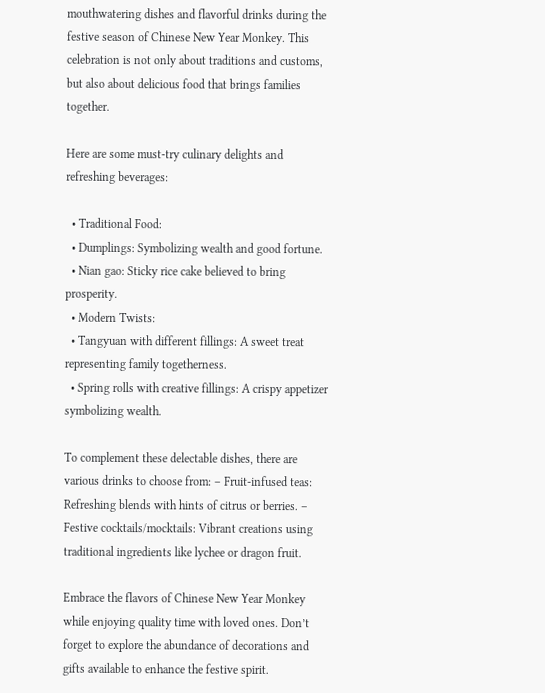mouthwatering dishes and flavorful drinks during the festive season of Chinese New Year Monkey. This celebration is not only about traditions and customs, but also about delicious food that brings families together.

Here are some must-try culinary delights and refreshing beverages:

  • Traditional Food:
  • Dumplings: Symbolizing wealth and good fortune.
  • Nian gao: Sticky rice cake believed to bring prosperity.
  • Modern Twists:
  • Tangyuan with different fillings: A sweet treat representing family togetherness.
  • Spring rolls with creative fillings: A crispy appetizer symbolizing wealth.

To complement these delectable dishes, there are various drinks to choose from: – Fruit-infused teas: Refreshing blends with hints of citrus or berries. – Festive cocktails/mocktails: Vibrant creations using traditional ingredients like lychee or dragon fruit.

Embrace the flavors of Chinese New Year Monkey while enjoying quality time with loved ones. Don’t forget to explore the abundance of decorations and gifts available to enhance the festive spirit.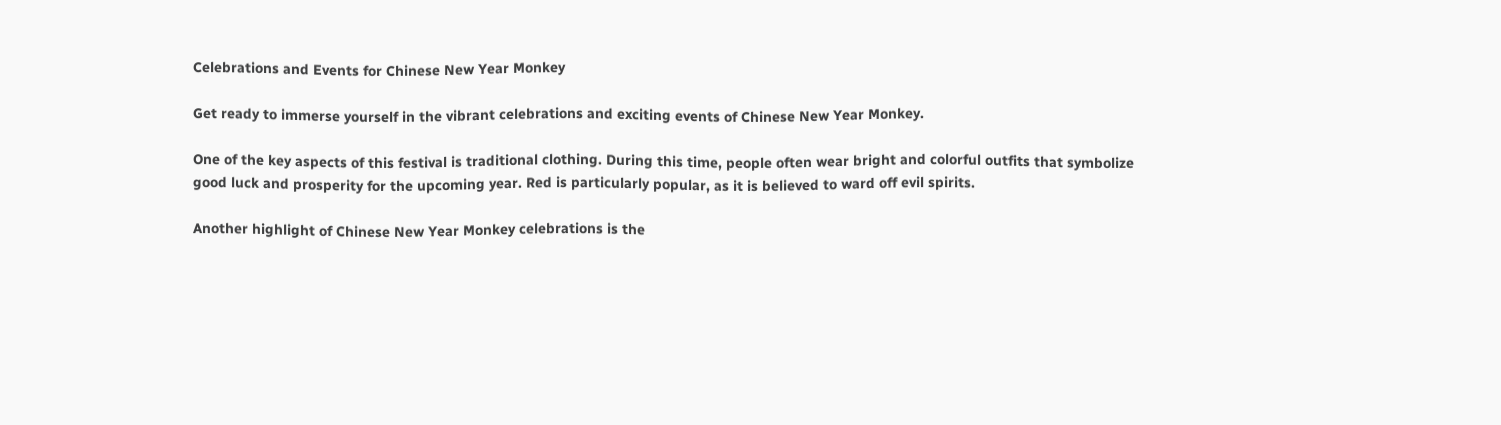Celebrations and Events for Chinese New Year Monkey

Get ready to immerse yourself in the vibrant celebrations and exciting events of Chinese New Year Monkey.

One of the key aspects of this festival is traditional clothing. During this time, people often wear bright and colorful outfits that symbolize good luck and prosperity for the upcoming year. Red is particularly popular, as it is believed to ward off evil spirits.

Another highlight of Chinese New Year Monkey celebrations is the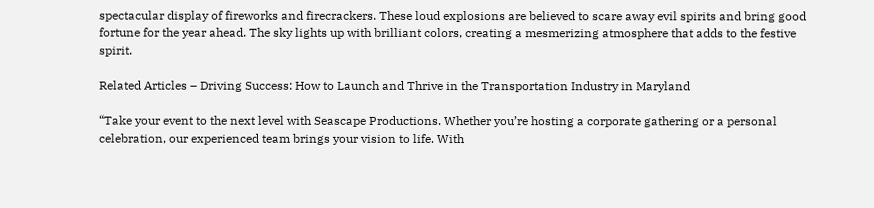spectacular display of fireworks and firecrackers. These loud explosions are believed to scare away evil spirits and bring good fortune for the year ahead. The sky lights up with brilliant colors, creating a mesmerizing atmosphere that adds to the festive spirit.

Related Articles – Driving Success: How to Launch and Thrive in the Transportation Industry in Maryland

“Take your event to the next level with Seascape Productions. Whether you’re hosting a corporate gathering or a personal celebration, our experienced team brings your vision to life. With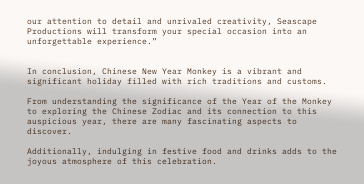our attention to detail and unrivaled creativity, Seascape Productions will transform your special occasion into an unforgettable experience.”


In conclusion, Chinese New Year Monkey is a vibrant and significant holiday filled with rich traditions and customs.

From understanding the significance of the Year of the Monkey to exploring the Chinese Zodiac and its connection to this auspicious year, there are many fascinating aspects to discover.

Additionally, indulging in festive food and drinks adds to the joyous atmosphere of this celebration.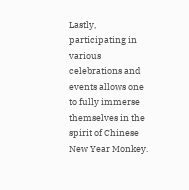Lastly, participating in various celebrations and events allows one to fully immerse themselves in the spirit of Chinese New Year Monkey.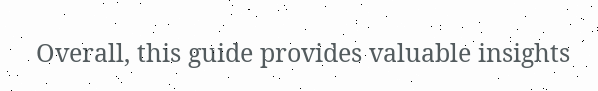Overall, this guide provides valuable insights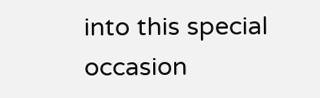into this special occasion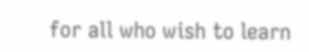for all who wish to learn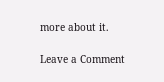more about it.

Leave a Comment